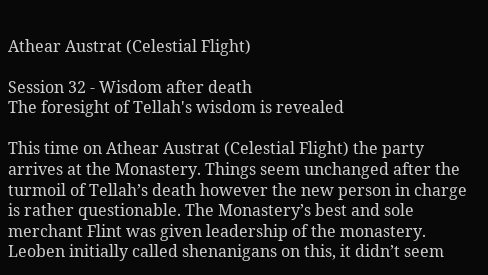Athear Austrat (Celestial Flight)

Session 32 - Wisdom after death
The foresight of Tellah's wisdom is revealed

This time on Athear Austrat (Celestial Flight) the party arrives at the Monastery. Things seem unchanged after the turmoil of Tellah’s death however the new person in charge is rather questionable. The Monastery’s best and sole merchant Flint was given leadership of the monastery. Leoben initially called shenanigans on this, it didn’t seem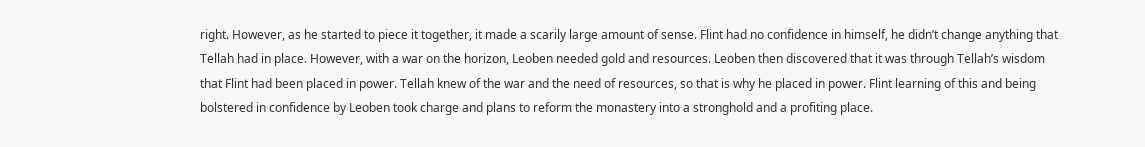right. However, as he started to piece it together, it made a scarily large amount of sense. Flint had no confidence in himself, he didn’t change anything that Tellah had in place. However, with a war on the horizon, Leoben needed gold and resources. Leoben then discovered that it was through Tellah’s wisdom that Flint had been placed in power. Tellah knew of the war and the need of resources, so that is why he placed in power. Flint learning of this and being bolstered in confidence by Leoben took charge and plans to reform the monastery into a stronghold and a profiting place.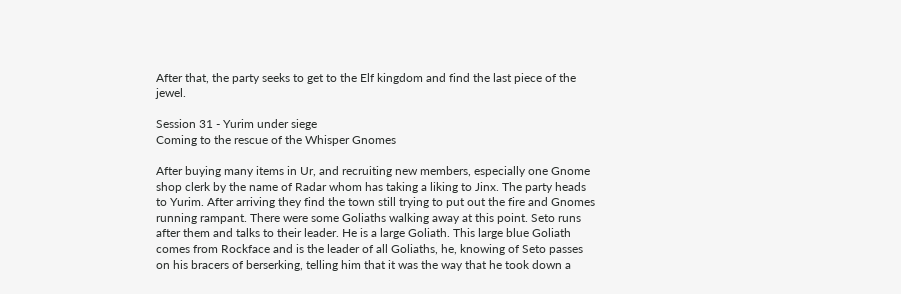After that, the party seeks to get to the Elf kingdom and find the last piece of the jewel.

Session 31 - Yurim under siege
Coming to the rescue of the Whisper Gnomes

After buying many items in Ur, and recruiting new members, especially one Gnome shop clerk by the name of Radar whom has taking a liking to Jinx. The party heads to Yurim. After arriving they find the town still trying to put out the fire and Gnomes running rampant. There were some Goliaths walking away at this point. Seto runs after them and talks to their leader. He is a large Goliath. This large blue Goliath comes from Rockface and is the leader of all Goliaths, he, knowing of Seto passes on his bracers of berserking, telling him that it was the way that he took down a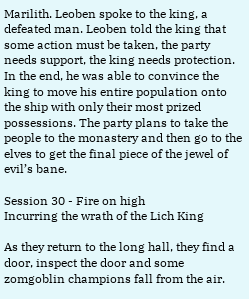Marilith. Leoben spoke to the king, a defeated man. Leoben told the king that some action must be taken, the party needs support, the king needs protection. In the end, he was able to convince the king to move his entire population onto the ship with only their most prized possessions. The party plans to take the people to the monastery and then go to the elves to get the final piece of the jewel of evil’s bane.

Session 30 - Fire on high
Incurring the wrath of the Lich King

As they return to the long hall, they find a door, inspect the door and some zomgoblin champions fall from the air.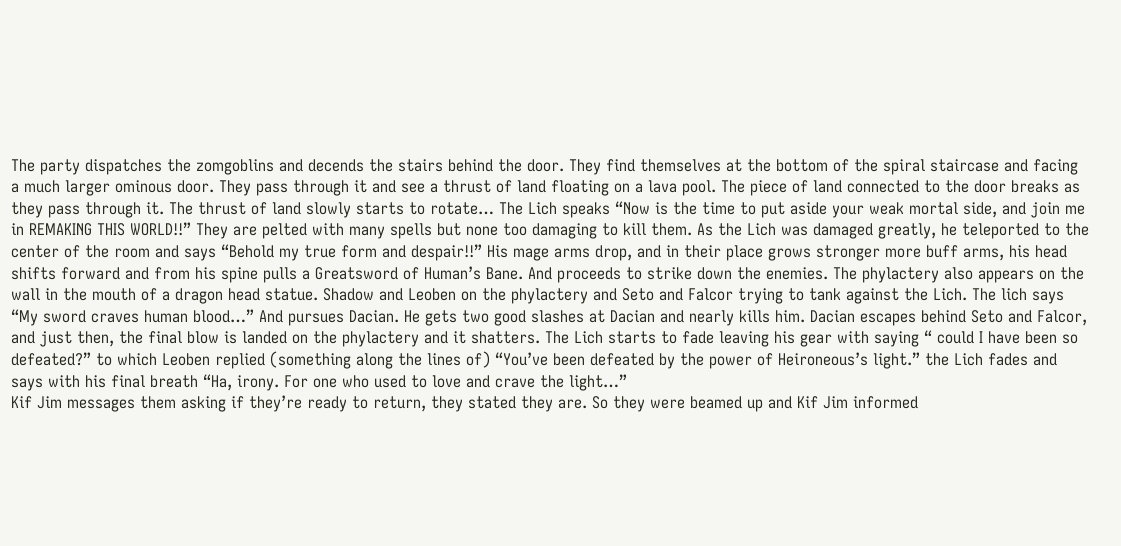The party dispatches the zomgoblins and decends the stairs behind the door. They find themselves at the bottom of the spiral staircase and facing a much larger ominous door. They pass through it and see a thrust of land floating on a lava pool. The piece of land connected to the door breaks as they pass through it. The thrust of land slowly starts to rotate… The Lich speaks “Now is the time to put aside your weak mortal side, and join me in REMAKING THIS WORLD!!” They are pelted with many spells but none too damaging to kill them. As the Lich was damaged greatly, he teleported to the center of the room and says “Behold my true form and despair!!” His mage arms drop, and in their place grows stronger more buff arms, his head shifts forward and from his spine pulls a Greatsword of Human’s Bane. And proceeds to strike down the enemies. The phylactery also appears on the wall in the mouth of a dragon head statue. Shadow and Leoben on the phylactery and Seto and Falcor trying to tank against the Lich. The lich says “My sword craves human blood…” And pursues Dacian. He gets two good slashes at Dacian and nearly kills him. Dacian escapes behind Seto and Falcor, and just then, the final blow is landed on the phylactery and it shatters. The Lich starts to fade leaving his gear with saying “ could I have been so defeated?” to which Leoben replied (something along the lines of) “You’ve been defeated by the power of Heironeous’s light.” the Lich fades and says with his final breath “Ha, irony. For one who used to love and crave the light…”
Kif Jim messages them asking if they’re ready to return, they stated they are. So they were beamed up and Kif Jim informed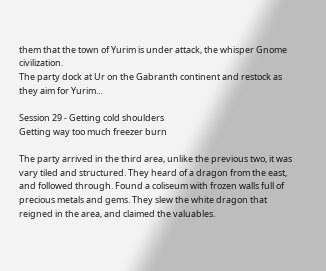them that the town of Yurim is under attack, the whisper Gnome civilization.
The party dock at Ur on the Gabranth continent and restock as they aim for Yurim…

Session 29 - Getting cold shoulders
Getting way too much freezer burn

The party arrived in the third area, unlike the previous two, it was vary tiled and structured. They heard of a dragon from the east, and followed through. Found a coliseum with frozen walls full of precious metals and gems. They slew the white dragon that reigned in the area, and claimed the valuables.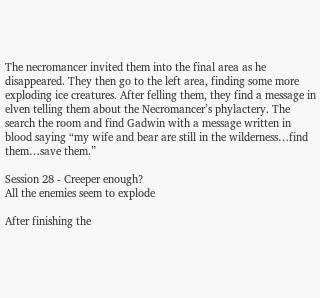The necromancer invited them into the final area as he disappeared. They then go to the left area, finding some more exploding ice creatures. After felling them, they find a message in elven telling them about the Necromancer’s phylactery. The search the room and find Gadwin with a message written in blood saying “my wife and bear are still in the wilderness…find them…save them.”

Session 28 - Creeper enough?
All the enemies seem to explode

After finishing the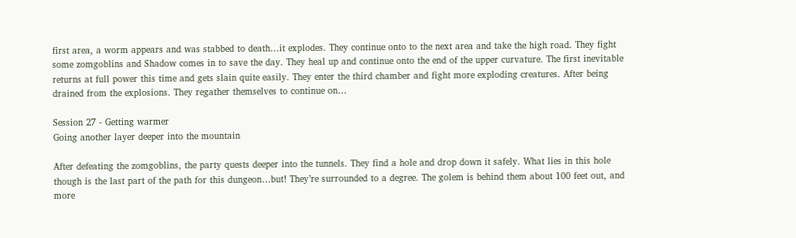first area, a worm appears and was stabbed to death…it explodes. They continue onto to the next area and take the high road. They fight some zomgoblins and Shadow comes in to save the day. They heal up and continue onto the end of the upper curvature. The first inevitable returns at full power this time and gets slain quite easily. They enter the third chamber and fight more exploding creatures. After being drained from the explosions. They regather themselves to continue on…

Session 27 - Getting warmer
Going another layer deeper into the mountain

After defeating the zomgoblins, the party quests deeper into the tunnels. They find a hole and drop down it safely. What lies in this hole though is the last part of the path for this dungeon…but! They’re surrounded to a degree. The golem is behind them about 100 feet out, and more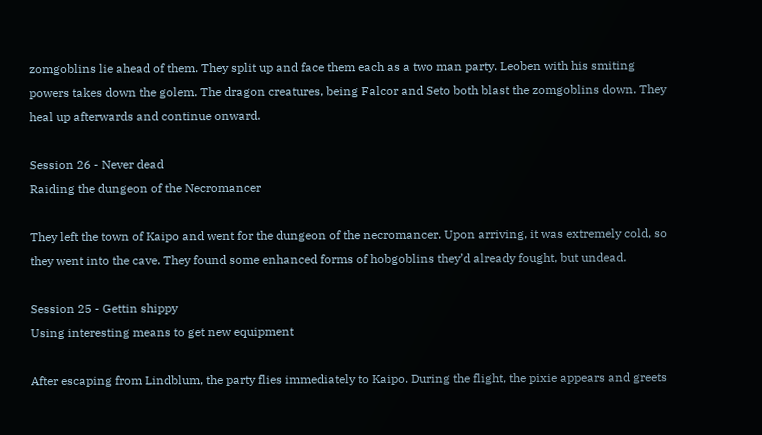zomgoblins lie ahead of them. They split up and face them each as a two man party. Leoben with his smiting powers takes down the golem. The dragon creatures, being Falcor and Seto both blast the zomgoblins down. They heal up afterwards and continue onward.

Session 26 - Never dead
Raiding the dungeon of the Necromancer

They left the town of Kaipo and went for the dungeon of the necromancer. Upon arriving, it was extremely cold, so they went into the cave. They found some enhanced forms of hobgoblins they’d already fought, but undead.

Session 25 - Gettin shippy
Using interesting means to get new equipment

After escaping from Lindblum, the party flies immediately to Kaipo. During the flight, the pixie appears and greets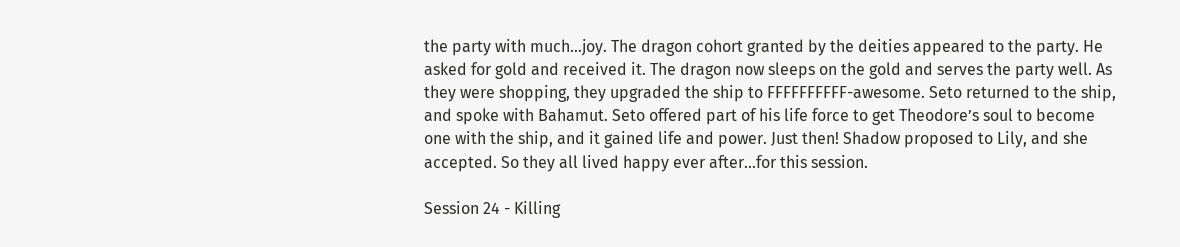the party with much…joy. The dragon cohort granted by the deities appeared to the party. He asked for gold and received it. The dragon now sleeps on the gold and serves the party well. As they were shopping, they upgraded the ship to FFFFFFFFFF-awesome. Seto returned to the ship, and spoke with Bahamut. Seto offered part of his life force to get Theodore’s soul to become one with the ship, and it gained life and power. Just then! Shadow proposed to Lily, and she accepted. So they all lived happy ever after…for this session.

Session 24 - Killing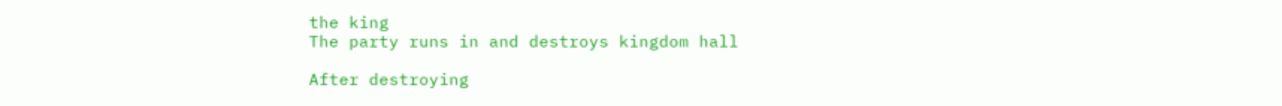the king
The party runs in and destroys kingdom hall

After destroying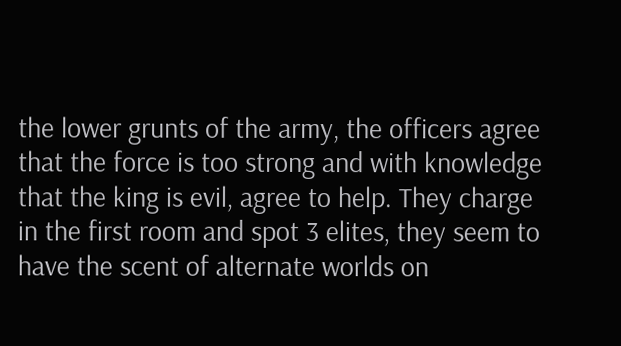the lower grunts of the army, the officers agree that the force is too strong and with knowledge that the king is evil, agree to help. They charge in the first room and spot 3 elites, they seem to have the scent of alternate worlds on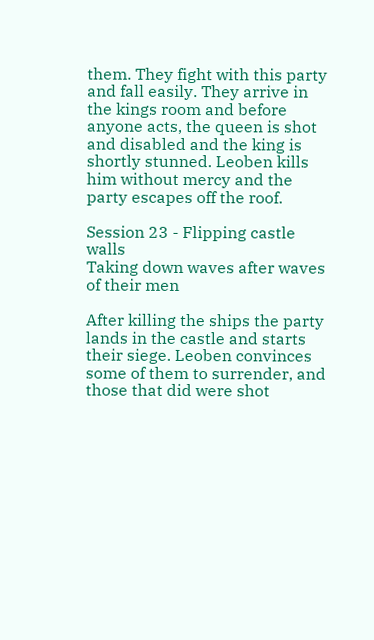them. They fight with this party and fall easily. They arrive in the kings room and before anyone acts, the queen is shot and disabled and the king is shortly stunned. Leoben kills him without mercy and the party escapes off the roof.

Session 23 - Flipping castle walls
Taking down waves after waves of their men

After killing the ships the party lands in the castle and starts their siege. Leoben convinces some of them to surrender, and those that did were shot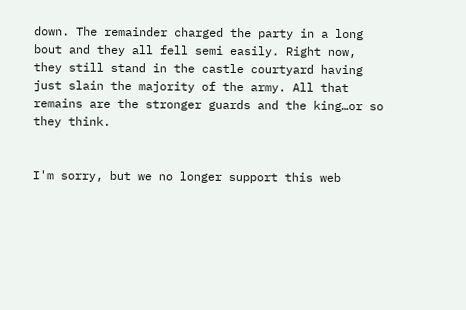down. The remainder charged the party in a long bout and they all fell semi easily. Right now, they still stand in the castle courtyard having just slain the majority of the army. All that remains are the stronger guards and the king…or so they think.


I'm sorry, but we no longer support this web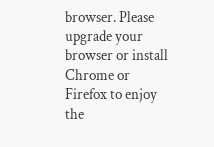browser. Please upgrade your browser or install Chrome or Firefox to enjoy the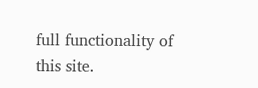full functionality of this site.